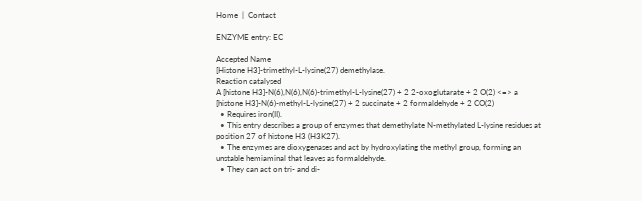Home  |  Contact

ENZYME entry: EC

Accepted Name
[Histone H3]-trimethyl-L-lysine(27) demethylase.
Reaction catalysed
A [histone H3]-N(6),N(6),N(6)-trimethyl-L-lysine(27) + 2 2-oxoglutarate + 2 O(2) <=> a [histone H3]-N(6)-methyl-L-lysine(27) + 2 succinate + 2 formaldehyde + 2 CO(2)
  • Requires iron(II).
  • This entry describes a group of enzymes that demethylate N-methylated L-lysine residues at position 27 of histone H3 (H3K27).
  • The enzymes are dioxygenases and act by hydroxylating the methyl group, forming an unstable hemiaminal that leaves as formaldehyde.
  • They can act on tri- and di-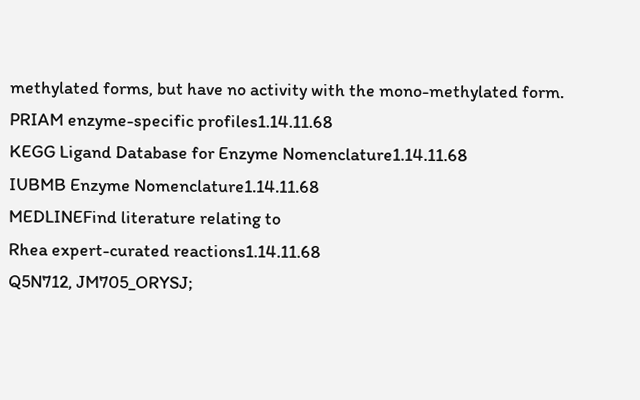methylated forms, but have no activity with the mono-methylated form.
PRIAM enzyme-specific profiles1.14.11.68
KEGG Ligand Database for Enzyme Nomenclature1.14.11.68
IUBMB Enzyme Nomenclature1.14.11.68
MEDLINEFind literature relating to
Rhea expert-curated reactions1.14.11.68
Q5N712, JM705_ORYSJ;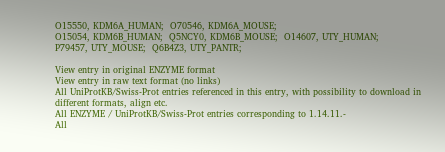O15550, KDM6A_HUMAN;  O70546, KDM6A_MOUSE;
O15054, KDM6B_HUMAN;  Q5NCY0, KDM6B_MOUSE;  O14607, UTY_HUMAN;
P79457, UTY_MOUSE;  Q6B4Z3, UTY_PANTR;

View entry in original ENZYME format
View entry in raw text format (no links)
All UniProtKB/Swiss-Prot entries referenced in this entry, with possibility to download in different formats, align etc.
All ENZYME / UniProtKB/Swiss-Prot entries corresponding to 1.14.11.-
All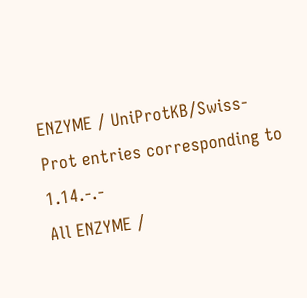ENZYME / UniProtKB/Swiss-Prot entries corresponding to 1.14.-.-
All ENZYME /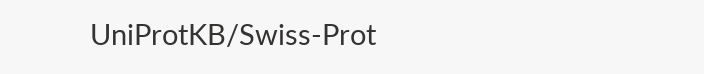UniProtKB/Swiss-Prot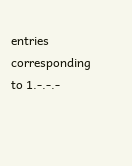entries corresponding to 1.-.-.-